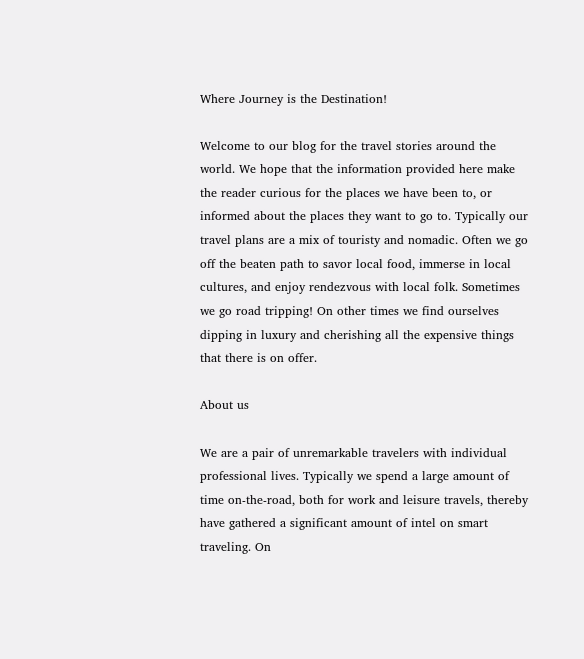Where Journey is the Destination!

Welcome to our blog for the travel stories around the world. We hope that the information provided here make the reader curious for the places we have been to, or informed about the places they want to go to. Typically our travel plans are a mix of touristy and nomadic. Often we go off the beaten path to savor local food, immerse in local cultures, and enjoy rendezvous with local folk. Sometimes we go road tripping! On other times we find ourselves dipping in luxury and cherishing all the expensive things that there is on offer.

About us

We are a pair of unremarkable travelers with individual professional lives. Typically we spend a large amount of time on-the-road, both for work and leisure travels, thereby have gathered a significant amount of intel on smart traveling. On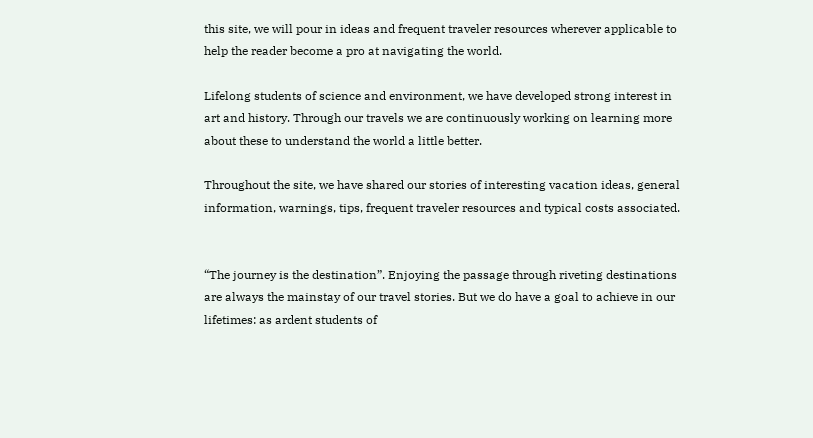this site, we will pour in ideas and frequent traveler resources wherever applicable to help the reader become a pro at navigating the world.

Lifelong students of science and environment, we have developed strong interest in art and history. Through our travels we are continuously working on learning more about these to understand the world a little better.

Throughout the site, we have shared our stories of interesting vacation ideas, general information, warnings, tips, frequent traveler resources and typical costs associated.


“The journey is the destination”. Enjoying the passage through riveting destinations are always the mainstay of our travel stories. But we do have a goal to achieve in our lifetimes: as ardent students of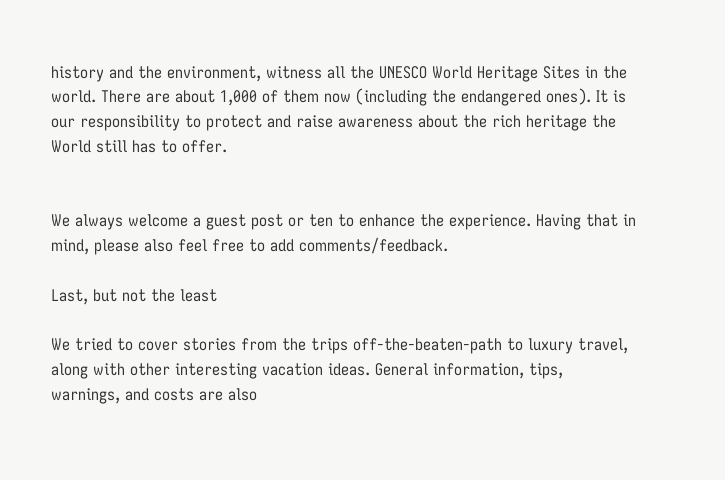history and the environment, witness all the UNESCO World Heritage Sites in the world. There are about 1,000 of them now (including the endangered ones). It is our responsibility to protect and raise awareness about the rich heritage the World still has to offer.


We always welcome a guest post or ten to enhance the experience. Having that in mind, please also feel free to add comments/feedback.

Last, but not the least

We tried to cover stories from the trips off-the-beaten-path to luxury travel, along with other interesting vacation ideas. General information, tips, warnings, and costs are also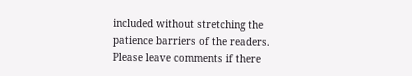included without stretching the patience barriers of the readers. Please leave comments if there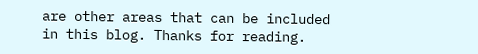are other areas that can be included in this blog. Thanks for reading.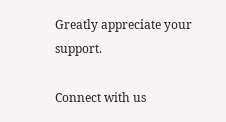Greatly appreciate your support.

Connect with us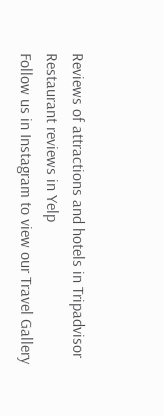Reviews of attractions and hotels in Tripadvisor
Restaurant reviews in Yelp
Follow us in Instagram to view our Travel Gallery